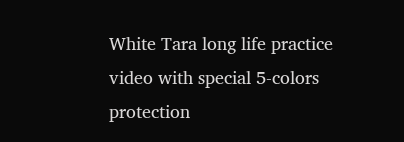White Tara long life practice video with special 5-colors protection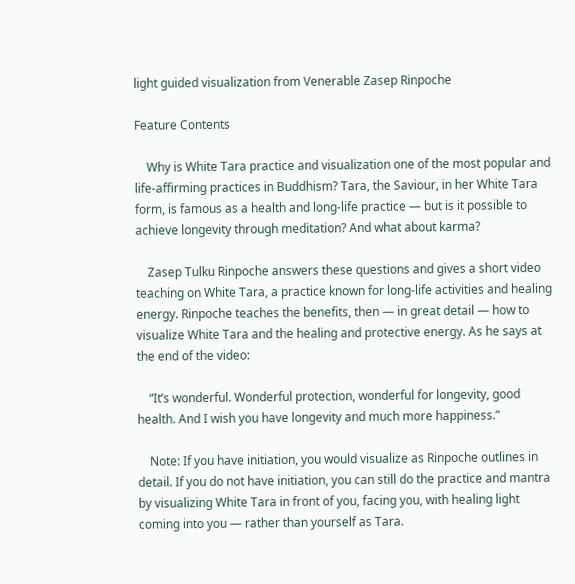light guided visualization from Venerable Zasep Rinpoche

Feature Contents

    Why is White Tara practice and visualization one of the most popular and life-affirming practices in Buddhism? Tara, the Saviour, in her White Tara form, is famous as a health and long-life practice — but is it possible to achieve longevity through meditation? And what about karma?

    Zasep Tulku Rinpoche answers these questions and gives a short video teaching on White Tara, a practice known for long-life activities and healing energy. Rinpoche teaches the benefits, then — in great detail — how to visualize White Tara and the healing and protective energy. As he says at the end of the video:

    “It’s wonderful. Wonderful protection, wonderful for longevity, good health. And I wish you have longevity and much more happiness.”

    Note: If you have initiation, you would visualize as Rinpoche outlines in detail. If you do not have initiation, you can still do the practice and mantra by visualizing White Tara in front of you, facing you, with healing light coming into you — rather than yourself as Tara.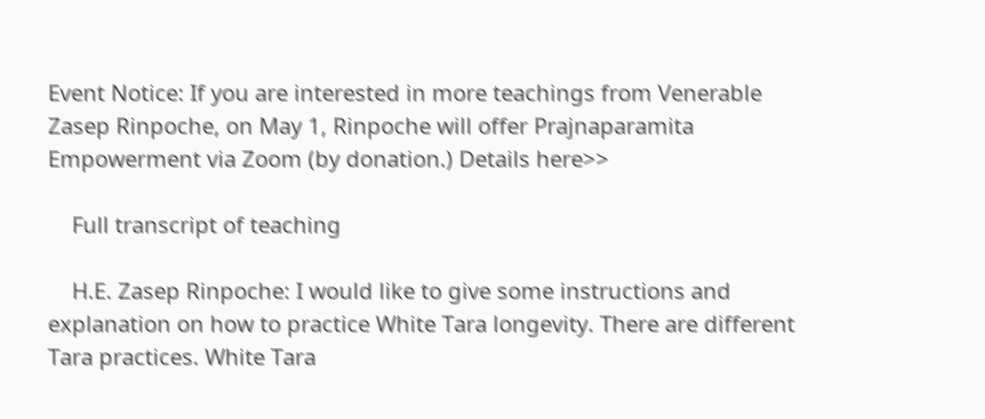Event Notice: If you are interested in more teachings from Venerable Zasep Rinpoche, on May 1, Rinpoche will offer Prajnaparamita Empowerment via Zoom (by donation.) Details here>>

    Full transcript of teaching

    H.E. Zasep Rinpoche: I would like to give some instructions and explanation on how to practice White Tara longevity. There are different Tara practices. White Tara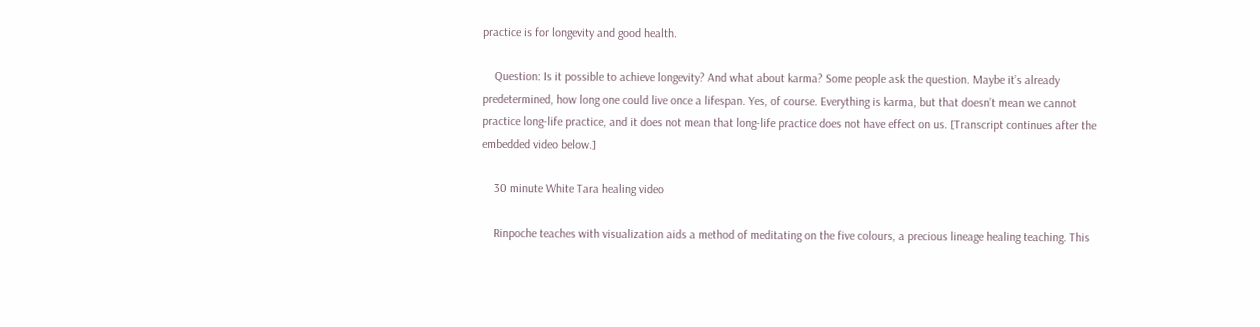practice is for longevity and good health.

    Question: Is it possible to achieve longevity? And what about karma? Some people ask the question. Maybe it’s already predetermined, how long one could live once a lifespan. Yes, of course. Everything is karma, but that doesn’t mean we cannot practice long-life practice, and it does not mean that long-life practice does not have effect on us. [Transcript continues after the embedded video below.]

    30 minute White Tara healing video

    Rinpoche teaches with visualization aids a method of meditating on the five colours, a precious lineage healing teaching. This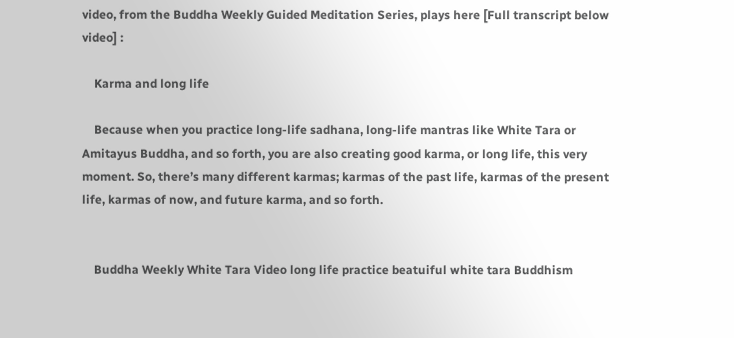video, from the Buddha Weekly Guided Meditation Series, plays here [Full transcript below video] :

    Karma and long life

    Because when you practice long-life sadhana, long-life mantras like White Tara or Amitayus Buddha, and so forth, you are also creating good karma, or long life, this very moment. So, there’s many different karmas; karmas of the past life, karmas of the present life, karmas of now, and future karma, and so forth.


    Buddha Weekly White Tara Video long life practice beatuiful white tara Buddhism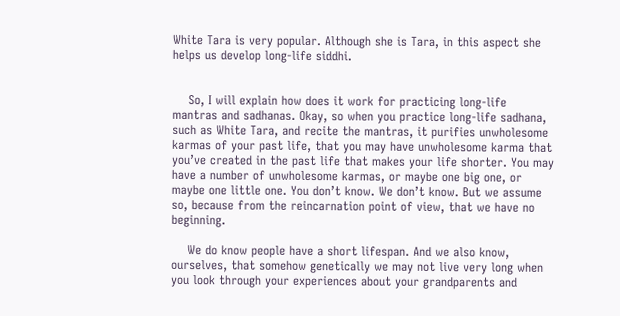White Tara is very popular. Although she is Tara, in this aspect she helps us develop long-life siddhi.


    So, I will explain how does it work for practicing long-life mantras and sadhanas. Okay, so when you practice long-life sadhana, such as White Tara, and recite the mantras, it purifies unwholesome karmas of your past life, that you may have unwholesome karma that you’ve created in the past life that makes your life shorter. You may have a number of unwholesome karmas, or maybe one big one, or maybe one little one. You don’t know. We don’t know. But we assume so, because from the reincarnation point of view, that we have no beginning.

    We do know people have a short lifespan. And we also know, ourselves, that somehow genetically we may not live very long when you look through your experiences about your grandparents and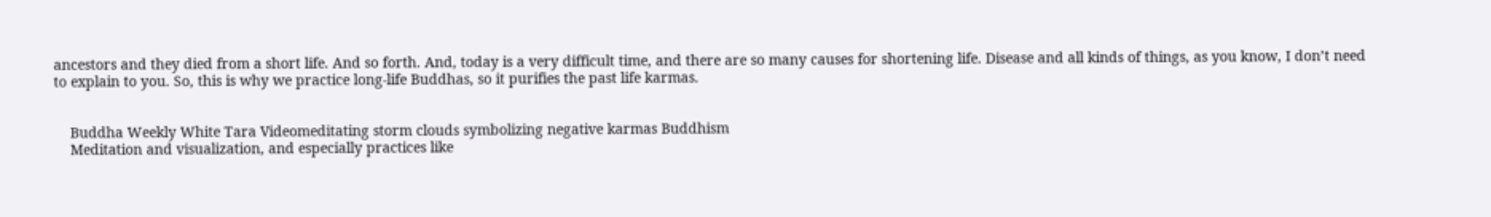ancestors and they died from a short life. And so forth. And, today is a very difficult time, and there are so many causes for shortening life. Disease and all kinds of things, as you know, I don’t need to explain to you. So, this is why we practice long-life Buddhas, so it purifies the past life karmas.


    Buddha Weekly White Tara Videomeditating storm clouds symbolizing negative karmas Buddhism
    Meditation and visualization, and especially practices like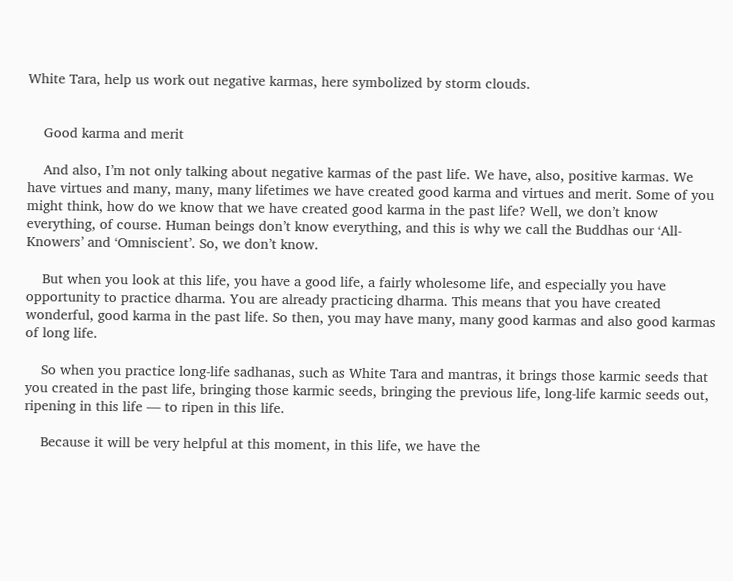White Tara, help us work out negative karmas, here symbolized by storm clouds.


    Good karma and merit

    And also, I’m not only talking about negative karmas of the past life. We have, also, positive karmas. We have virtues and many, many, many lifetimes we have created good karma and virtues and merit. Some of you might think, how do we know that we have created good karma in the past life? Well, we don’t know everything, of course. Human beings don’t know everything, and this is why we call the Buddhas our ‘All-Knowers’ and ‘Omniscient’. So, we don’t know.

    But when you look at this life, you have a good life, a fairly wholesome life, and especially you have opportunity to practice dharma. You are already practicing dharma. This means that you have created wonderful, good karma in the past life. So then, you may have many, many good karmas and also good karmas of long life.

    So when you practice long-life sadhanas, such as White Tara and mantras, it brings those karmic seeds that you created in the past life, bringing those karmic seeds, bringing the previous life, long-life karmic seeds out, ripening in this life — to ripen in this life.

    Because it will be very helpful at this moment, in this life, we have the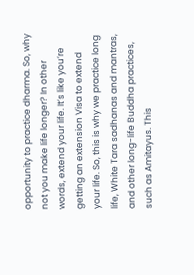opportunity to practice dharma. So, why not you make life longer? In other words, extend your life. It’s like you’re getting an extension Visa to extend your life. So, this is why we practice long life, White Tara sadhanas and mantras, and other long-life Buddha practices, such as Amitayus. This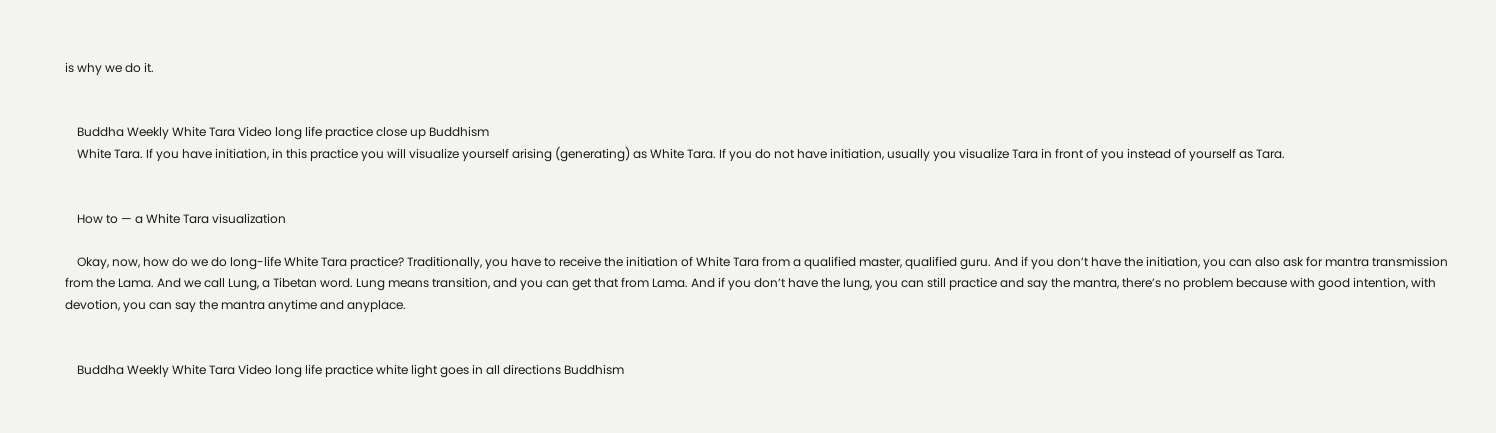is why we do it.


    Buddha Weekly White Tara Video long life practice close up Buddhism
    White Tara. If you have initiation, in this practice you will visualize yourself arising (generating) as White Tara. If you do not have initiation, usually you visualize Tara in front of you instead of yourself as Tara.


    How to — a White Tara visualization

    Okay, now, how do we do long-life White Tara practice? Traditionally, you have to receive the initiation of White Tara from a qualified master, qualified guru. And if you don’t have the initiation, you can also ask for mantra transmission from the Lama. And we call Lung, a Tibetan word. Lung means transition, and you can get that from Lama. And if you don’t have the lung, you can still practice and say the mantra, there’s no problem because with good intention, with devotion, you can say the mantra anytime and anyplace.


    Buddha Weekly White Tara Video long life practice white light goes in all directions Buddhism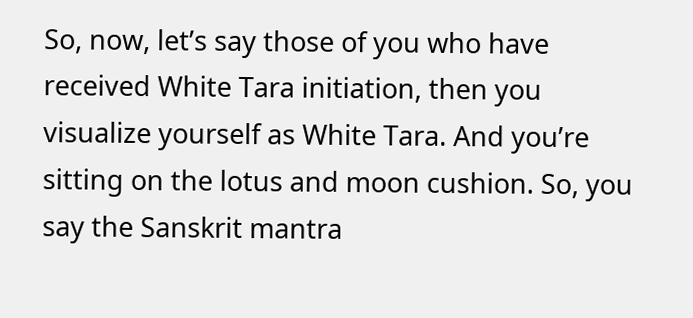So, now, let’s say those of you who have received White Tara initiation, then you visualize yourself as White Tara. And you’re sitting on the lotus and moon cushion. So, you say the Sanskrit mantra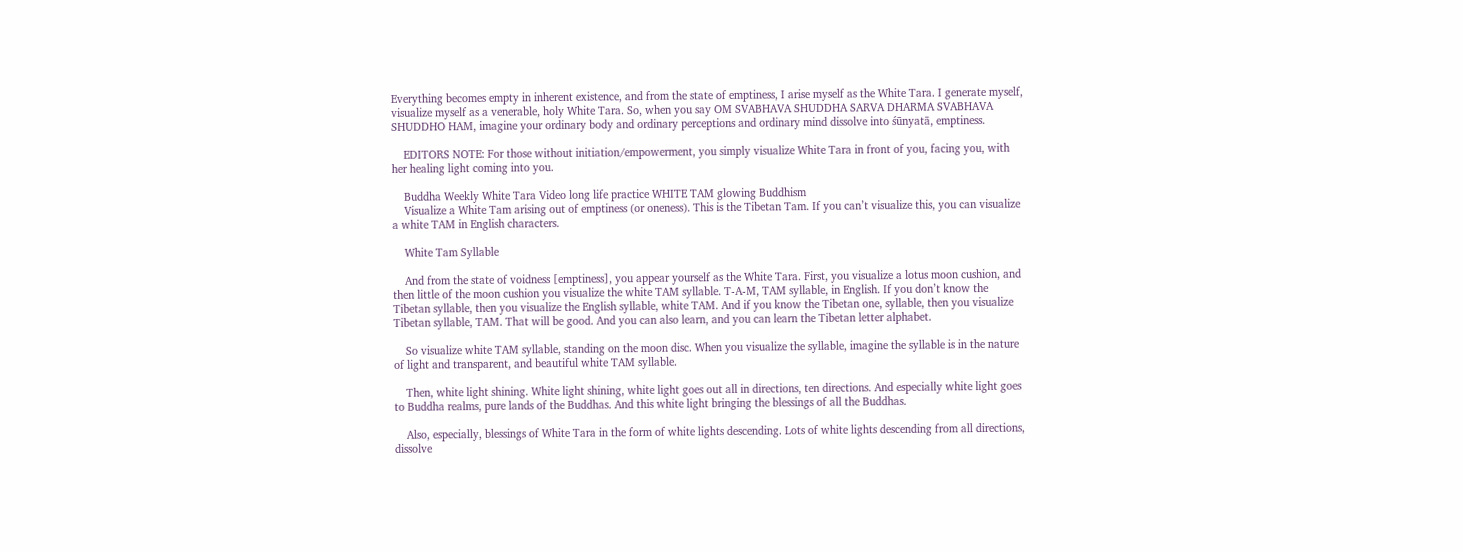Everything becomes empty in inherent existence, and from the state of emptiness, I arise myself as the White Tara. I generate myself, visualize myself as a venerable, holy White Tara. So, when you say OM SVABHAVA SHUDDHA SARVA DHARMA SVABHAVA SHUDDHO HAM, imagine your ordinary body and ordinary perceptions and ordinary mind dissolve into śūnyatā, emptiness.

    EDITORS NOTE: For those without initiation/empowerment, you simply visualize White Tara in front of you, facing you, with her healing light coming into you.

    Buddha Weekly White Tara Video long life practice WHITE TAM glowing Buddhism
    Visualize a White Tam arising out of emptiness (or oneness). This is the Tibetan Tam. If you can’t visualize this, you can visualize a white TAM in English characters.

    White Tam Syllable

    And from the state of voidness [emptiness], you appear yourself as the White Tara. First, you visualize a lotus moon cushion, and then little of the moon cushion you visualize the white TAM syllable. T-A-M, TAM syllable, in English. If you don’t know the Tibetan syllable, then you visualize the English syllable, white TAM. And if you know the Tibetan one, syllable, then you visualize Tibetan syllable, TAM. That will be good. And you can also learn, and you can learn the Tibetan letter alphabet.

    So visualize white TAM syllable, standing on the moon disc. When you visualize the syllable, imagine the syllable is in the nature of light and transparent, and beautiful white TAM syllable.

    Then, white light shining. White light shining, white light goes out all in directions, ten directions. And especially white light goes to Buddha realms, pure lands of the Buddhas. And this white light bringing the blessings of all the Buddhas.

    Also, especially, blessings of White Tara in the form of white lights descending. Lots of white lights descending from all directions, dissolve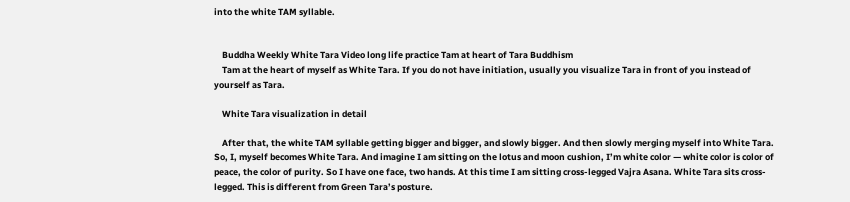into the white TAM syllable.


    Buddha Weekly White Tara Video long life practice Tam at heart of Tara Buddhism
    Tam at the heart of myself as White Tara. If you do not have initiation, usually you visualize Tara in front of you instead of yourself as Tara.

    White Tara visualization in detail

    After that, the white TAM syllable getting bigger and bigger, and slowly bigger. And then slowly merging myself into White Tara. So, I, myself becomes White Tara. And imagine I am sitting on the lotus and moon cushion, I’m white color — white color is color of peace, the color of purity. So I have one face, two hands. At this time I am sitting cross-legged Vajra Asana. White Tara sits cross-legged. This is different from Green Tara’s posture.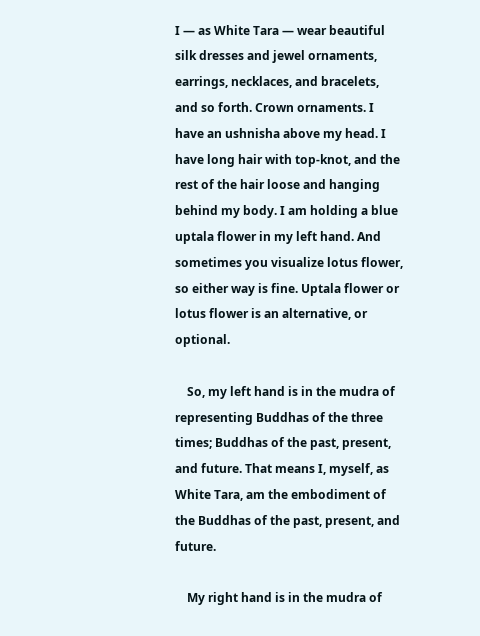I — as White Tara — wear beautiful silk dresses and jewel ornaments, earrings, necklaces, and bracelets, and so forth. Crown ornaments. I have an ushnisha above my head. I have long hair with top-knot, and the rest of the hair loose and hanging behind my body. I am holding a blue uptala flower in my left hand. And sometimes you visualize lotus flower, so either way is fine. Uptala flower or lotus flower is an alternative, or optional.

    So, my left hand is in the mudra of representing Buddhas of the three times; Buddhas of the past, present, and future. That means I, myself, as White Tara, am the embodiment of the Buddhas of the past, present, and future.

    My right hand is in the mudra of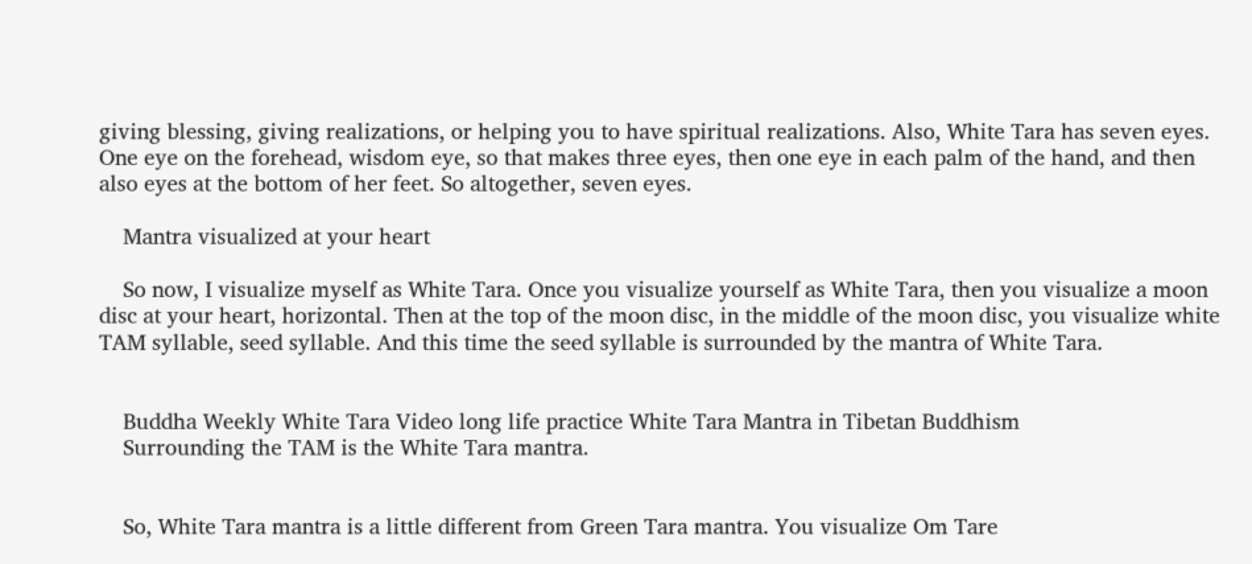giving blessing, giving realizations, or helping you to have spiritual realizations. Also, White Tara has seven eyes. One eye on the forehead, wisdom eye, so that makes three eyes, then one eye in each palm of the hand, and then also eyes at the bottom of her feet. So altogether, seven eyes.

    Mantra visualized at your heart

    So now, I visualize myself as White Tara. Once you visualize yourself as White Tara, then you visualize a moon disc at your heart, horizontal. Then at the top of the moon disc, in the middle of the moon disc, you visualize white TAM syllable, seed syllable. And this time the seed syllable is surrounded by the mantra of White Tara.


    Buddha Weekly White Tara Video long life practice White Tara Mantra in Tibetan Buddhism
    Surrounding the TAM is the White Tara mantra.


    So, White Tara mantra is a little different from Green Tara mantra. You visualize Om Tare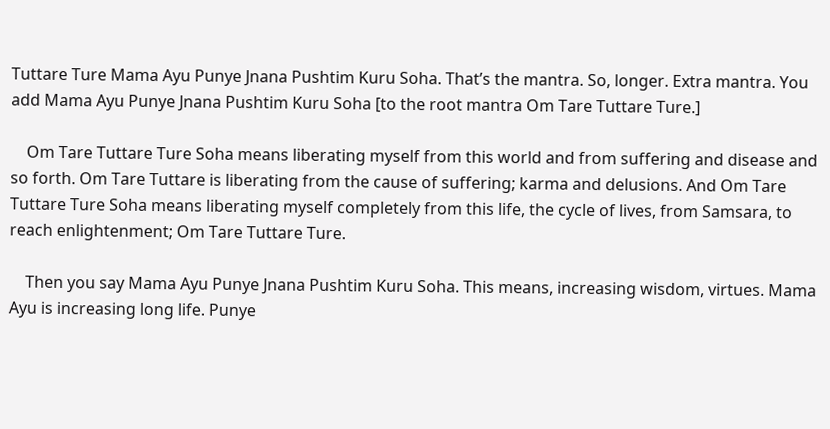Tuttare Ture Mama Ayu Punye Jnana Pushtim Kuru Soha. That’s the mantra. So, longer. Extra mantra. You add Mama Ayu Punye Jnana Pushtim Kuru Soha [to the root mantra Om Tare Tuttare Ture.]

    Om Tare Tuttare Ture Soha means liberating myself from this world and from suffering and disease and so forth. Om Tare Tuttare is liberating from the cause of suffering; karma and delusions. And Om Tare Tuttare Ture Soha means liberating myself completely from this life, the cycle of lives, from Samsara, to reach enlightenment; Om Tare Tuttare Ture.

    Then you say Mama Ayu Punye Jnana Pushtim Kuru Soha. This means, increasing wisdom, virtues. Mama Ayu is increasing long life. Punye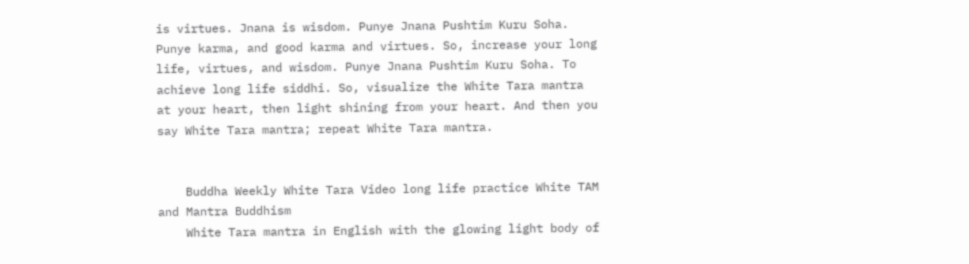is virtues. Jnana is wisdom. Punye Jnana Pushtim Kuru Soha. Punye karma, and good karma and virtues. So, increase your long life, virtues, and wisdom. Punye Jnana Pushtim Kuru Soha. To achieve long life siddhi. So, visualize the White Tara mantra at your heart, then light shining from your heart. And then you say White Tara mantra; repeat White Tara mantra.


    Buddha Weekly White Tara Video long life practice White TAM and Mantra Buddhism
    White Tara mantra in English with the glowing light body of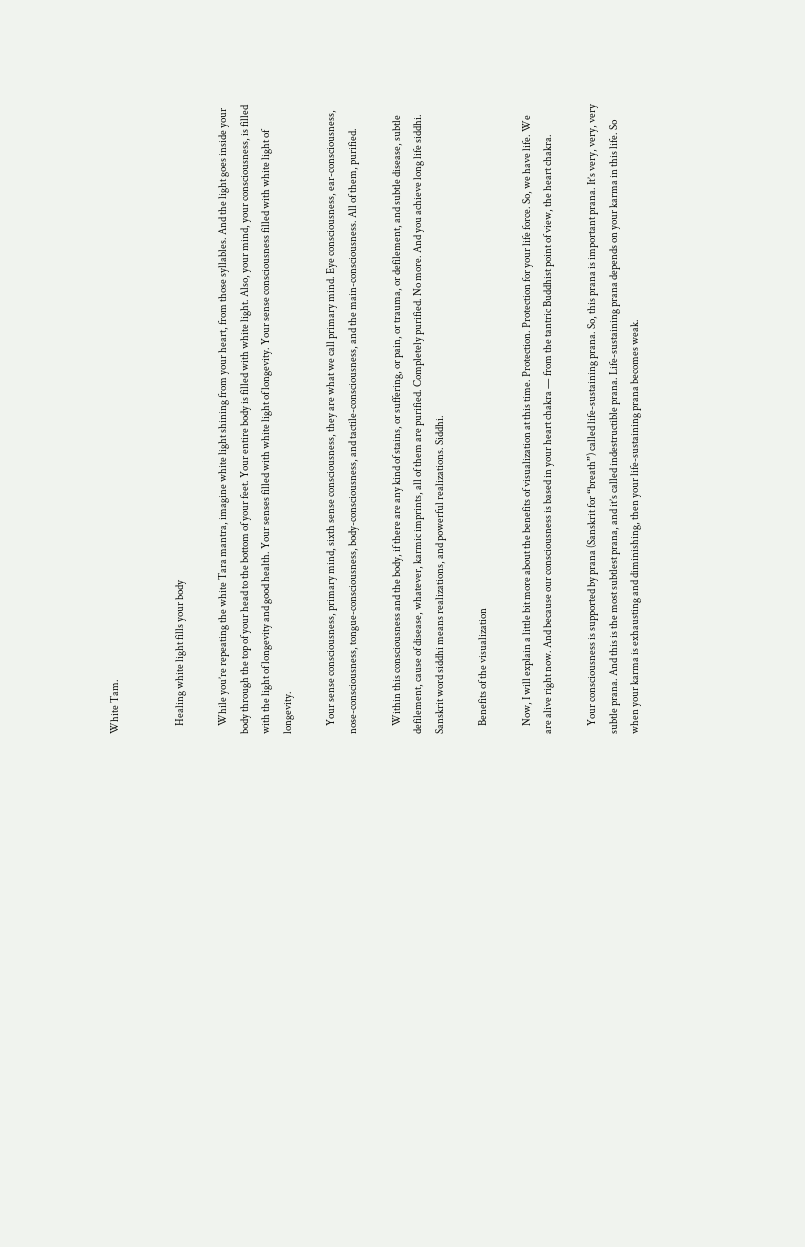White Tam.


    Healing white light fills your body

    While you’re repeating the white Tara mantra, imagine white light shining from your heart, from those syllables. And the light goes inside your body through the top of your head to the bottom of your feet. Your entire body is filled with white light. Also, your mind, your consciousness, is filled with the light of longevity and good health. Your senses filled with white light of longevity. Your sense consciousness filled with white light of longevity.

    Your sense consciousness, primary mind, sixth sense consciousness, they are what we call primary mind. Eye consciousness, ear-consciousness, nose-consciousness, tongue-consciousness, body-consciousness, and tactile-consciousness, and the main-consciousness. All of them, purified.

    Within this consciousness and the body, if there are any kind of stains, or suffering, or pain, or trauma, or defilement, and subtle disease, subtle defilement, cause of disease, whatever, karmic imprints, all of them are purified. Completely purified. No more. And you achieve long life siddhi. Sanskrit word siddhi means realizations, and powerful realizations. Siddhi.

    Benefits of the visualization

    Now, I will explain a little bit more about the benefits of visualization at this time. Protection. Protection for your life force. So, we have life. We are alive right now. And because our consciousness is based in your heart chakra — from the tantric Buddhist point of view, the heart chakra.

    Your consciousness is supported by prana (Sanskrit for “breath”) called life-sustaining prana. So, this prana is important prana. It’s very, very, very subtle prana. And this is the most subtlest prana, and it’s called indestructible prana. Life-sustaining prana depends on your karma in this life. So when your karma is exhausting and diminishing, then your life-sustaining prana becomes weak.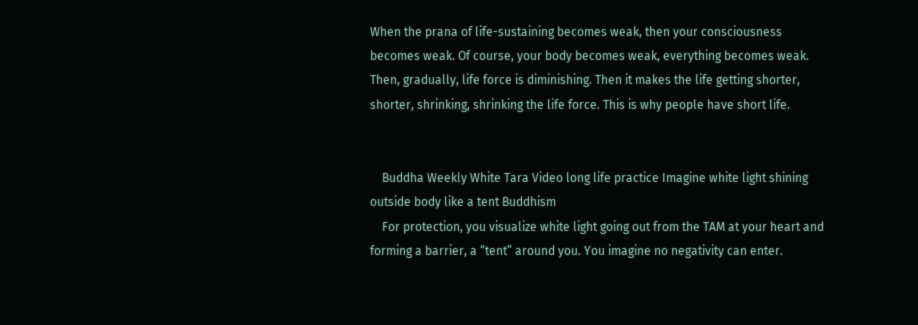When the prana of life-sustaining becomes weak, then your consciousness becomes weak. Of course, your body becomes weak, everything becomes weak. Then, gradually, life force is diminishing. Then it makes the life getting shorter, shorter, shrinking, shrinking the life force. This is why people have short life.


    Buddha Weekly White Tara Video long life practice Imagine white light shining outside body like a tent Buddhism
    For protection, you visualize white light going out from the TAM at your heart and forming a barrier, a “tent” around you. You imagine no negativity can enter.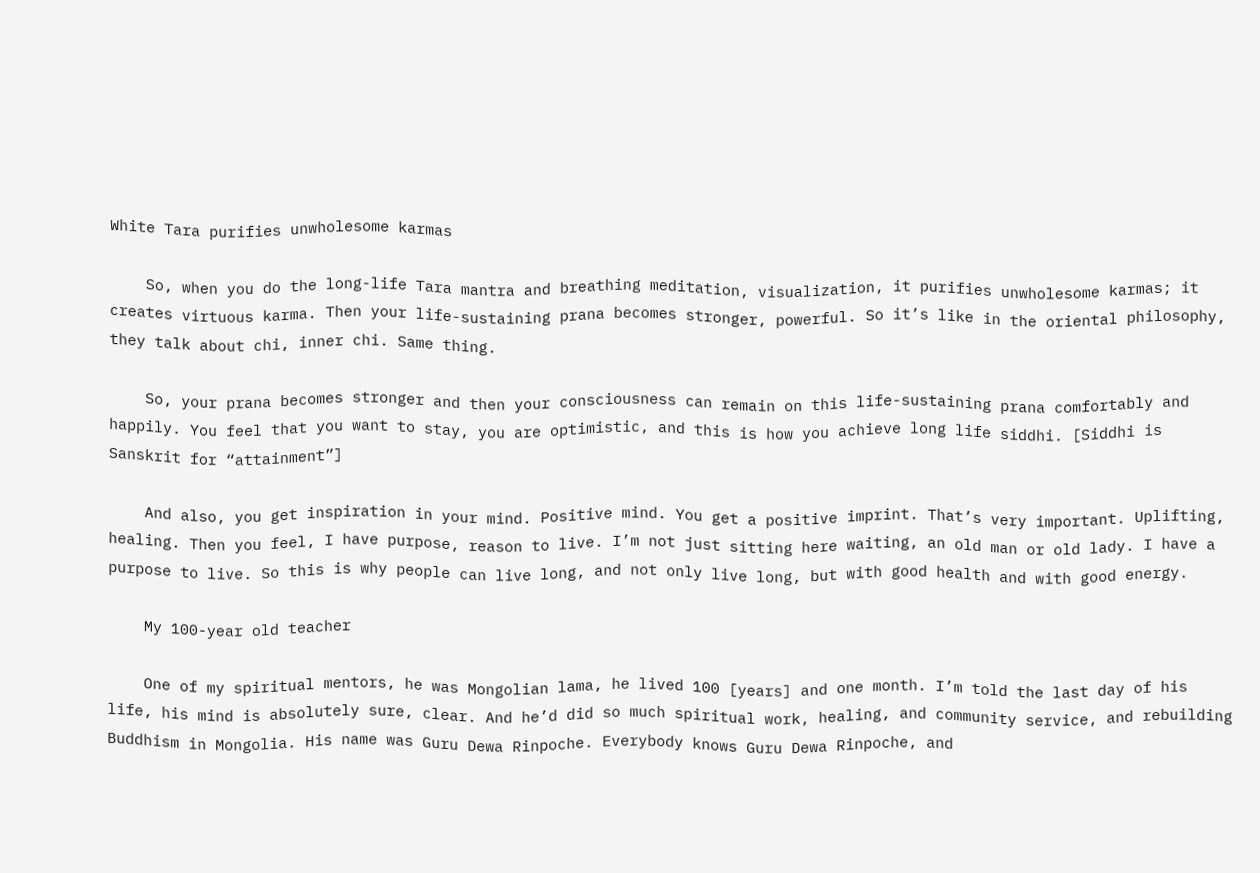White Tara purifies unwholesome karmas

    So, when you do the long-life Tara mantra and breathing meditation, visualization, it purifies unwholesome karmas; it creates virtuous karma. Then your life-sustaining prana becomes stronger, powerful. So it’s like in the oriental philosophy, they talk about chi, inner chi. Same thing.

    So, your prana becomes stronger and then your consciousness can remain on this life-sustaining prana comfortably and happily. You feel that you want to stay, you are optimistic, and this is how you achieve long life siddhi. [Siddhi is Sanskrit for “attainment”]

    And also, you get inspiration in your mind. Positive mind. You get a positive imprint. That’s very important. Uplifting, healing. Then you feel, I have purpose, reason to live. I’m not just sitting here waiting, an old man or old lady. I have a purpose to live. So this is why people can live long, and not only live long, but with good health and with good energy.

    My 100-year old teacher

    One of my spiritual mentors, he was Mongolian lama, he lived 100 [years] and one month. I’m told the last day of his life, his mind is absolutely sure, clear. And he’d did so much spiritual work, healing, and community service, and rebuilding Buddhism in Mongolia. His name was Guru Dewa Rinpoche. Everybody knows Guru Dewa Rinpoche, and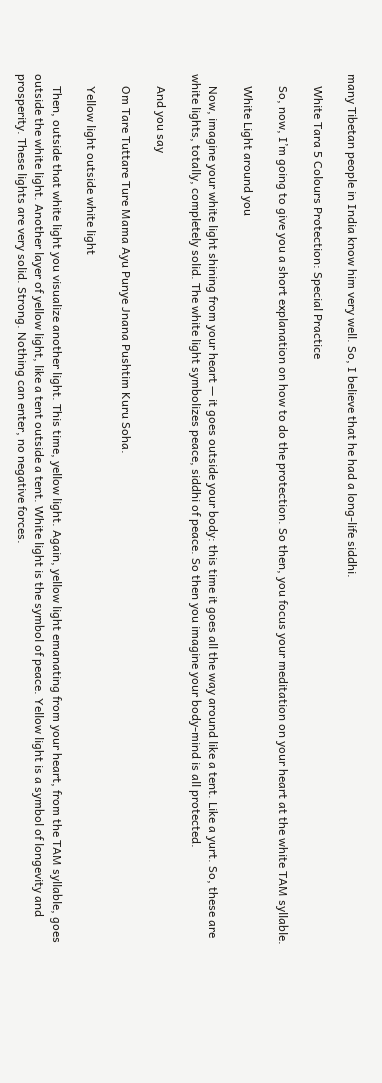many Tibetan people in India know him very well. So, I believe that he had a long-life siddhi.

    White Tara 5 Colours Protection: Special Practice

    So, now, I’m going to give you a short explanation on how to do the protection. So then, you focus your meditation on your heart at the white TAM syllable.

    White Light around you

    Now, imagine your white light shining from your heart — it goes outside your body: this time it goes all the way around like a tent. Like a yurt. So, these are white lights, totally, completely solid. The white light symbolizes peace, siddhi of peace. So then you imagine your body-mind is all protected.

    And you say

    Om Tare Tuttare Ture Mama Ayu Punye Jnana Pushtim Kuru Soha.

    Yellow light outside white light

    Then, outside that white light you visualize another light. This time, yellow light. Again, yellow light emanating from your heart, from the TAM syllable, goes outside the white light. Another layer of yellow light, like a tent outside a tent. White light is the symbol of peace. Yellow light is a symbol of longevity and prosperity. These lights are very solid. Strong. Nothing can enter, no negative forces.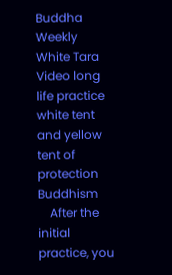Buddha Weekly White Tara Video long life practice white tent and yellow tent of protection Buddhism
    After the initial practice, you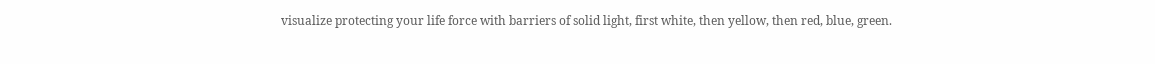visualize protecting your life force with barriers of solid light, first white, then yellow, then red, blue, green.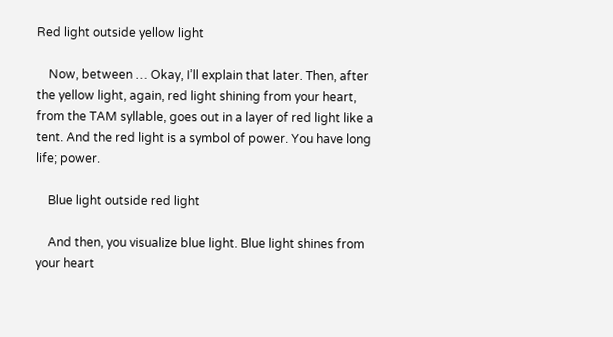Red light outside yellow light

    Now, between … Okay, I’ll explain that later. Then, after the yellow light, again, red light shining from your heart, from the TAM syllable, goes out in a layer of red light like a tent. And the red light is a symbol of power. You have long life; power.

    Blue light outside red light

    And then, you visualize blue light. Blue light shines from your heart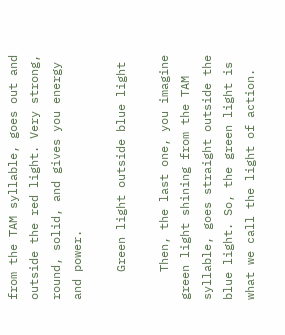from the TAM syllable, goes out and outside the red light. Very strong, round, solid, and gives you energy and power.

    Green light outside blue light

    Then, the last one, you imagine green light shining from the TAM syllable, goes straight outside the blue light. So, the green light is what we call the light of action.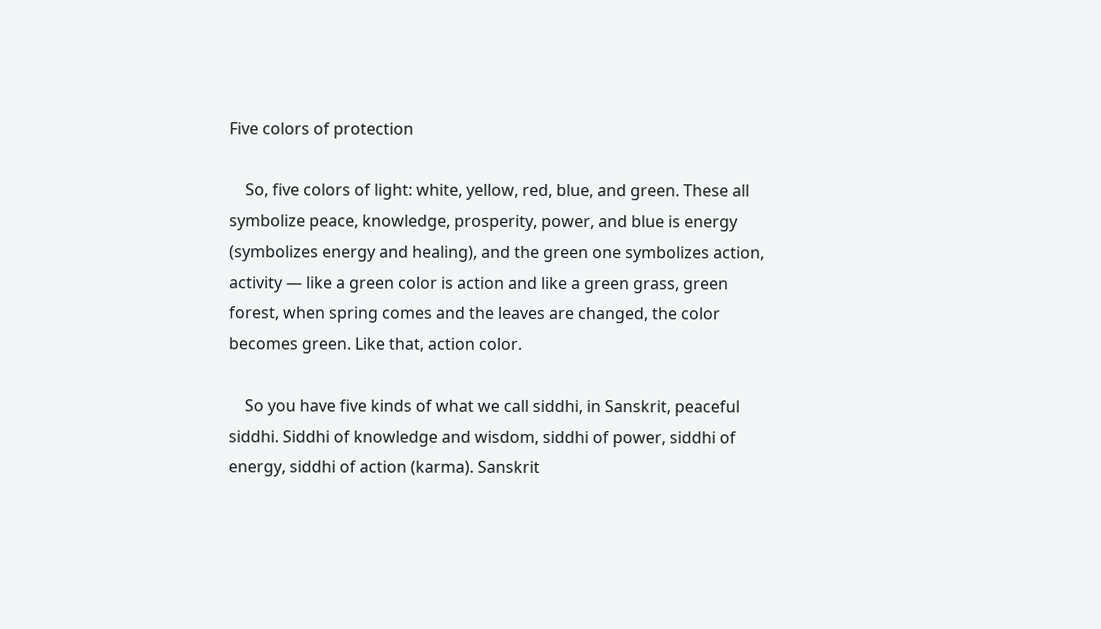Five colors of protection

    So, five colors of light: white, yellow, red, blue, and green. These all symbolize peace, knowledge, prosperity, power, and blue is energy (symbolizes energy and healing), and the green one symbolizes action, activity — like a green color is action and like a green grass, green forest, when spring comes and the leaves are changed, the color becomes green. Like that, action color.

    So you have five kinds of what we call siddhi, in Sanskrit, peaceful siddhi. Siddhi of knowledge and wisdom, siddhi of power, siddhi of energy, siddhi of action (karma). Sanskrit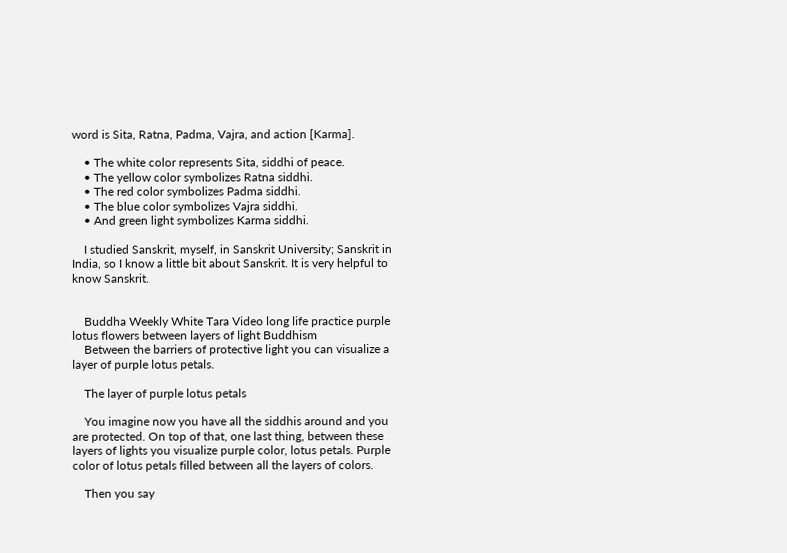word is Sita, Ratna, Padma, Vajra, and action [Karma].

    • The white color represents Sita, siddhi of peace.
    • The yellow color symbolizes Ratna siddhi.
    • The red color symbolizes Padma siddhi.
    • The blue color symbolizes Vajra siddhi.
    • And green light symbolizes Karma siddhi.

    I studied Sanskrit, myself, in Sanskrit University; Sanskrit in India, so I know a little bit about Sanskrit. It is very helpful to know Sanskrit.


    Buddha Weekly White Tara Video long life practice purple lotus flowers between layers of light Buddhism
    Between the barriers of protective light you can visualize a layer of purple lotus petals.

    The layer of purple lotus petals

    You imagine now you have all the siddhis around and you are protected. On top of that, one last thing, between these layers of lights you visualize purple color, lotus petals. Purple color of lotus petals filled between all the layers of colors.

    Then you say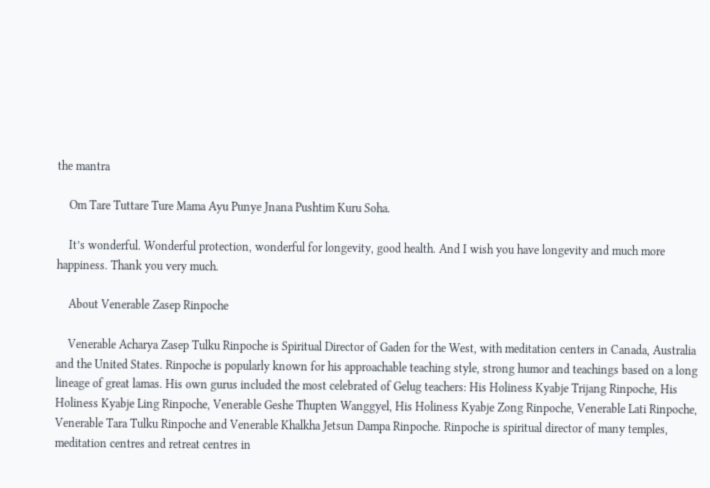the mantra

    Om Tare Tuttare Ture Mama Ayu Punye Jnana Pushtim Kuru Soha.

    It’s wonderful. Wonderful protection, wonderful for longevity, good health. And I wish you have longevity and much more happiness. Thank you very much.

    About Venerable Zasep Rinpoche

    Venerable Acharya Zasep Tulku Rinpoche is Spiritual Director of Gaden for the West, with meditation centers in Canada, Australia and the United States. Rinpoche is popularly known for his approachable teaching style, strong humor and teachings based on a long lineage of great lamas. His own gurus included the most celebrated of Gelug teachers: His Holiness Kyabje Trijang Rinpoche, His Holiness Kyabje Ling Rinpoche, Venerable Geshe Thupten Wanggyel, His Holiness Kyabje Zong Rinpoche, Venerable Lati Rinpoche, Venerable Tara Tulku Rinpoche and Venerable Khalkha Jetsun Dampa Rinpoche. Rinpoche is spiritual director of many temples, meditation centres and retreat centres in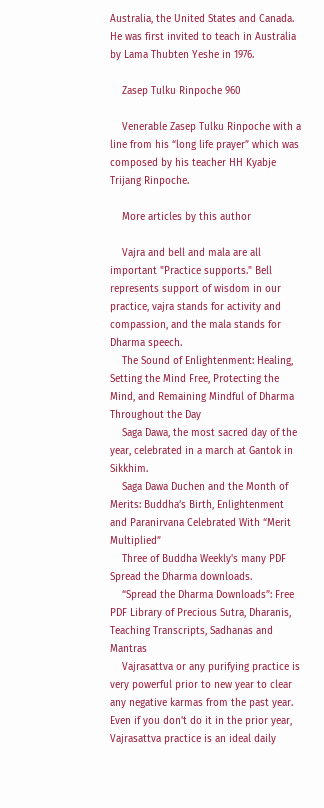Australia, the United States and Canada. He was first invited to teach in Australia by Lama Thubten Yeshe in 1976.

    Zasep Tulku Rinpoche 960

    Venerable Zasep Tulku Rinpoche with a line from his “long life prayer” which was composed by his teacher HH Kyabje Trijang Rinpoche.

    More articles by this author

    Vajra and bell and mala are all important "Practice supports." Bell represents support of wisdom in our practice, vajra stands for activity and compassion, and the mala stands for Dharma speech.
    The Sound of Enlightenment: Healing, Setting the Mind Free, Protecting the Mind, and Remaining Mindful of Dharma Throughout the Day
    Saga Dawa, the most sacred day of the year, celebrated in a march at Gantok in Sikkhim.
    Saga Dawa Duchen and the Month of Merits: Buddha’s Birth, Enlightenment and Paranirvana Celebrated With “Merit Multiplied”
    Three of Buddha Weekly's many PDF Spread the Dharma downloads.
    “Spread the Dharma Downloads”: Free PDF Library of Precious Sutra, Dharanis, Teaching Transcripts, Sadhanas and Mantras
    Vajrasattva or any purifying practice is very powerful prior to new year to clear any negative karmas from the past year. Even if you don't do it in the prior year, Vajrasattva practice is an ideal daily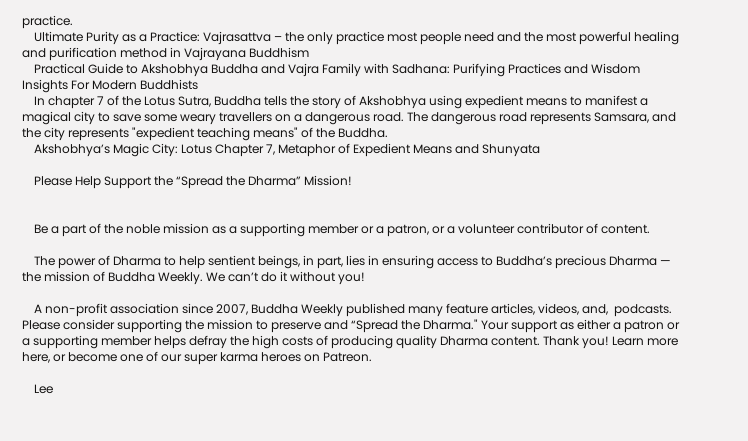practice.
    Ultimate Purity as a Practice: Vajrasattva – the only practice most people need and the most powerful healing and purification method in Vajrayana Buddhism
    Practical Guide to Akshobhya Buddha and Vajra Family with Sadhana: Purifying Practices and Wisdom Insights For Modern Buddhists
    In chapter 7 of the Lotus Sutra, Buddha tells the story of Akshobhya using expedient means to manifest a magical city to save some weary travellers on a dangerous road. The dangerous road represents Samsara, and the city represents "expedient teaching means" of the Buddha.
    Akshobhya’s Magic City: Lotus Chapter 7, Metaphor of Expedient Means and Shunyata

    Please Help Support the “Spread the Dharma” Mission!


    Be a part of the noble mission as a supporting member or a patron, or a volunteer contributor of content.

    The power of Dharma to help sentient beings, in part, lies in ensuring access to Buddha’s precious Dharma — the mission of Buddha Weekly. We can’t do it without you!

    A non-profit association since 2007, Buddha Weekly published many feature articles, videos, and,  podcasts. Please consider supporting the mission to preserve and “Spread the Dharma." Your support as either a patron or a supporting member helps defray the high costs of producing quality Dharma content. Thank you! Learn more here, or become one of our super karma heroes on Patreon.

    Lee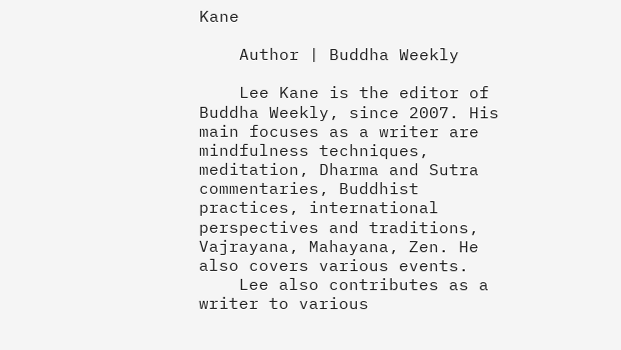Kane

    Author | Buddha Weekly

    Lee Kane is the editor of Buddha Weekly, since 2007. His main focuses as a writer are mindfulness techniques, meditation, Dharma and Sutra commentaries, Buddhist practices, international perspectives and traditions, Vajrayana, Mahayana, Zen. He also covers various events.
    Lee also contributes as a writer to various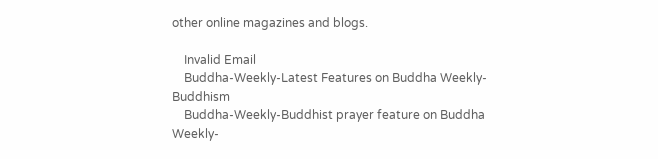other online magazines and blogs.

    Invalid Email
    Buddha-Weekly-Latest Features on Buddha Weekly-Buddhism
    Buddha-Weekly-Buddhist prayer feature on Buddha Weekly-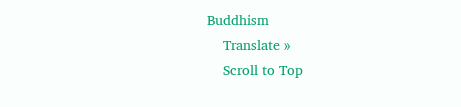Buddhism
    Translate »
    Scroll to Top